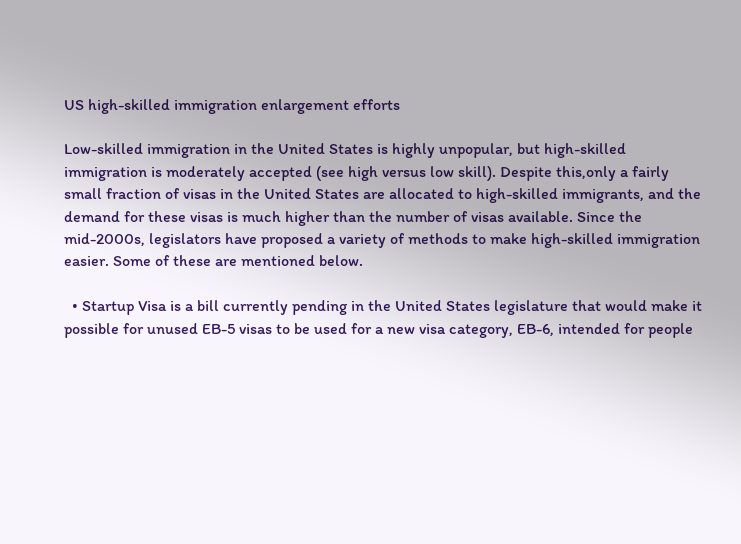US high-skilled immigration enlargement efforts

Low-skilled immigration in the United States is highly unpopular, but high-skilled immigration is moderately accepted (see high versus low skill). Despite this,only a fairly small fraction of visas in the United States are allocated to high-skilled immigrants, and the demand for these visas is much higher than the number of visas available. Since the mid-2000s, legislators have proposed a variety of methods to make high-skilled immigration easier. Some of these are mentioned below.

  • Startup Visa is a bill currently pending in the United States legislature that would make it possible for unused EB-5 visas to be used for a new visa category, EB-6, intended for people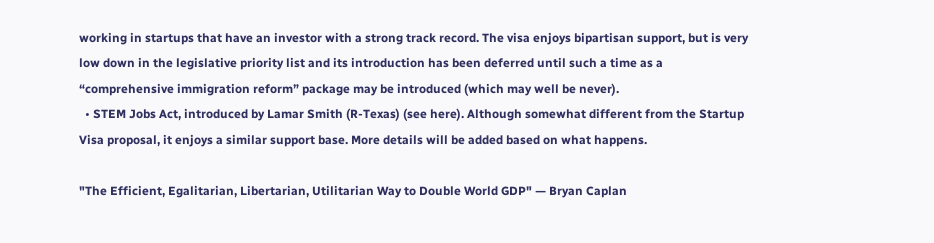working in startups that have an investor with a strong track record. The visa enjoys bipartisan support, but is very low down in the legislative priority list and its introduction has been deferred until such a time as a “comprehensive immigration reform” package may be introduced (which may well be never).
  • STEM Jobs Act, introduced by Lamar Smith (R-Texas) (see here). Although somewhat different from the Startup Visa proposal, it enjoys a similar support base. More details will be added based on what happens.

"The Efficient, Egalitarian, Libertarian, Utilitarian Way to Double World GDP" — Bryan Caplan